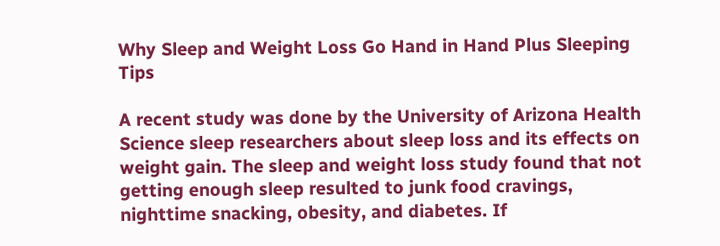Why Sleep and Weight Loss Go Hand in Hand Plus Sleeping Tips

A recent study was done by the University of Arizona Health Science sleep researchers about sleep loss and its effects on weight gain. The sleep and weight loss study found that not getting enough sleep resulted to junk food cravings, nighttime snacking, obesity, and diabetes. If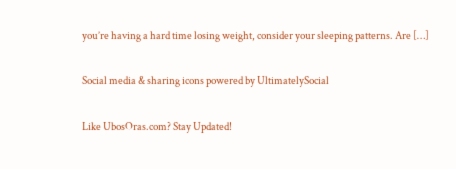you’re having a hard time losing weight, consider your sleeping patterns. Are […]

Social media & sharing icons powered by UltimatelySocial

Like UbosOras.com? Stay Updated!